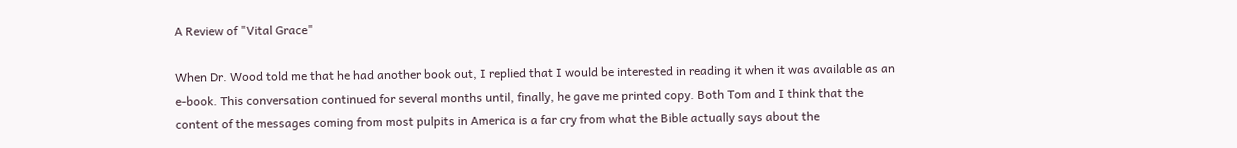A Review of "Vital Grace"

When Dr. Wood told me that he had another book out, I replied that I would be interested in reading it when it was available as an e-book. This conversation continued for several months until, finally, he gave me printed copy. Both Tom and I think that the content of the messages coming from most pulpits in America is a far cry from what the Bible actually says about the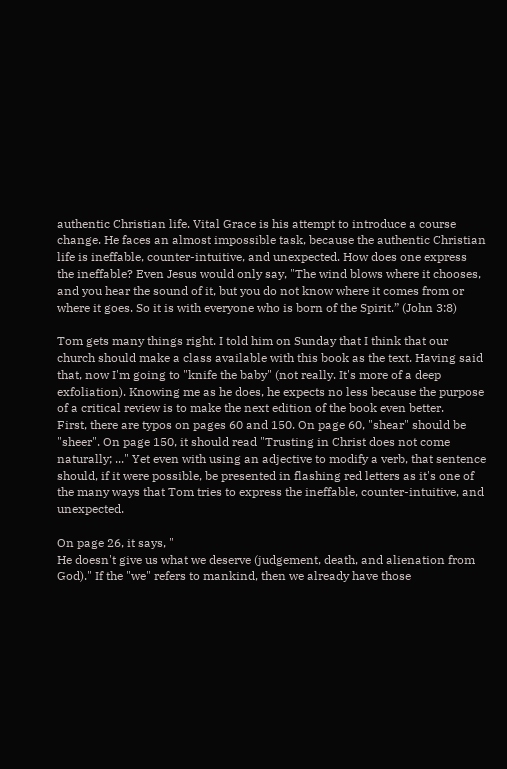authentic Christian life. Vital Grace is his attempt to introduce a course change. He faces an almost impossible task, because the authentic Christian life is ineffable, counter-intuitive, and unexpected. How does one express the ineffable? Even Jesus would only say, "The wind blows where it chooses, and you hear the sound of it, but you do not know where it comes from or where it goes. So it is with everyone who is born of the Spirit.” (John 3:8)

Tom gets many things right. I told him on Sunday that I think that our church should make a class available with this book as the text. Having said that, now I'm going to "knife the baby" (not really. It's more of a deep exfoliation). Knowing me as he does, he expects no less because the purpose of a critical review is to make the next edition of the book even better.
First, there are typos on pages 60 and 150. On page 60, "shear" should be "sheer". On page 150, it should read "Trusting in Christ does not come naturally; ..." Yet even with using an adjective to modify a verb, that sentence should, if it were possible, be presented in flashing red letters as it's one of the many ways that Tom tries to express the ineffable, counter-intuitive, and unexpected.

On page 26, it says, "
He doesn't give us what we deserve (judgement, death, and alienation from God)." If the "we" refers to mankind, then we already have those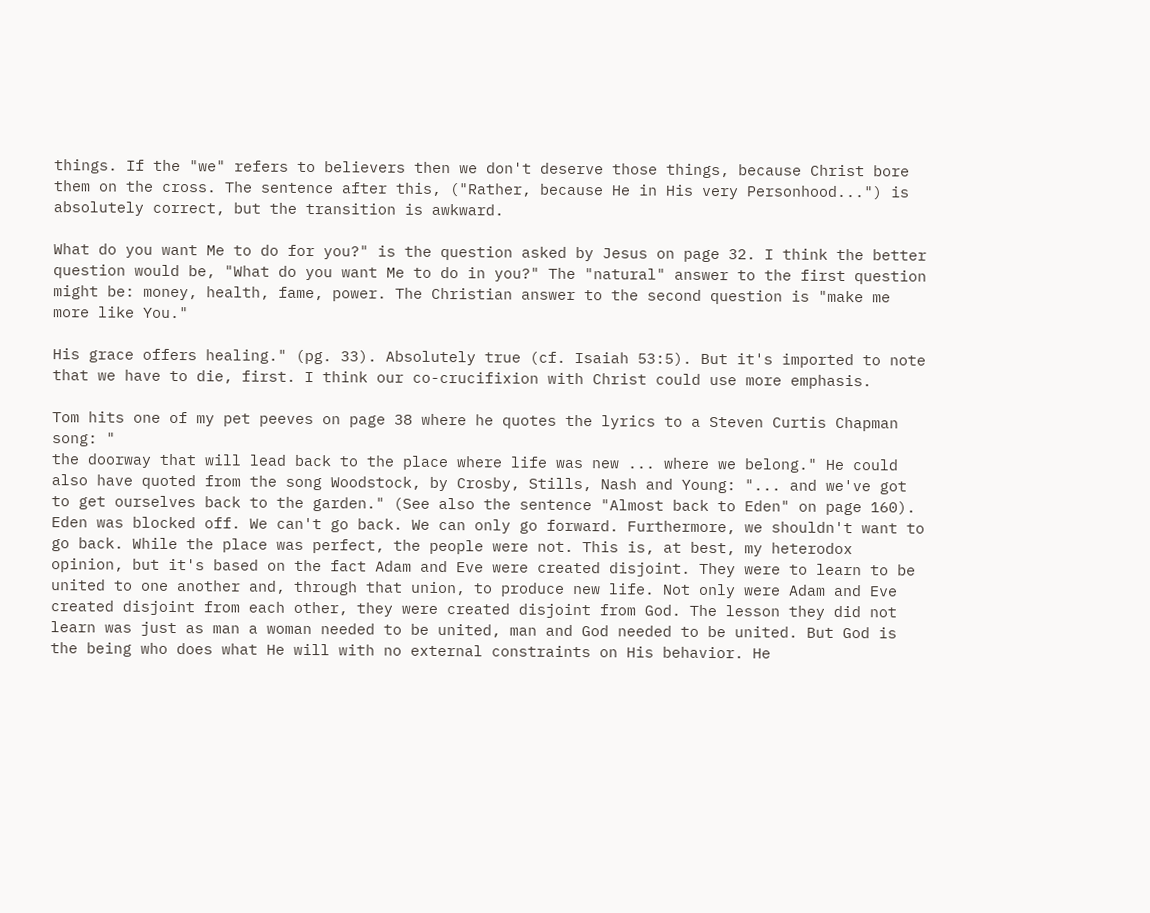things. If the "we" refers to believers then we don't deserve those things, because Christ bore them on the cross. The sentence after this, ("Rather, because He in His very Personhood...") is absolutely correct, but the transition is awkward.

What do you want Me to do for you?" is the question asked by Jesus on page 32. I think the better question would be, "What do you want Me to do in you?" The "natural" answer to the first question might be: money, health, fame, power. The Christian answer to the second question is "make me more like You."

His grace offers healing." (pg. 33). Absolutely true (cf. Isaiah 53:5). But it's imported to note that we have to die, first. I think our co-crucifixion with Christ could use more emphasis.

Tom hits one of my pet peeves on page 38 where he quotes the lyrics to a Steven Curtis Chapman song: "
the doorway that will lead back to the place where life was new ... where we belong." He could also have quoted from the song Woodstock, by Crosby, Stills, Nash and Young: "... and we've got to get ourselves back to the garden." (See also the sentence "Almost back to Eden" on page 160). Eden was blocked off. We can't go back. We can only go forward. Furthermore, we shouldn't want to go back. While the place was perfect, the people were not. This is, at best, my heterodox opinion, but it's based on the fact Adam and Eve were created disjoint. They were to learn to be united to one another and, through that union, to produce new life. Not only were Adam and Eve created disjoint from each other, they were created disjoint from God. The lesson they did not learn was just as man a woman needed to be united, man and God needed to be united. But God is the being who does what He will with no external constraints on His behavior. He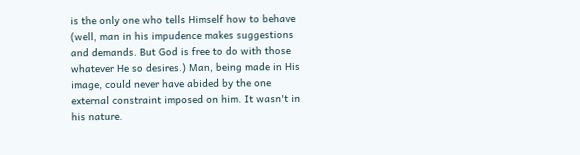is the only one who tells Himself how to behave (well, man in his impudence makes suggestions and demands. But God is free to do with those whatever He so desires.) Man, being made in His image, could never have abided by the one external constraint imposed on him. It wasn't in his nature.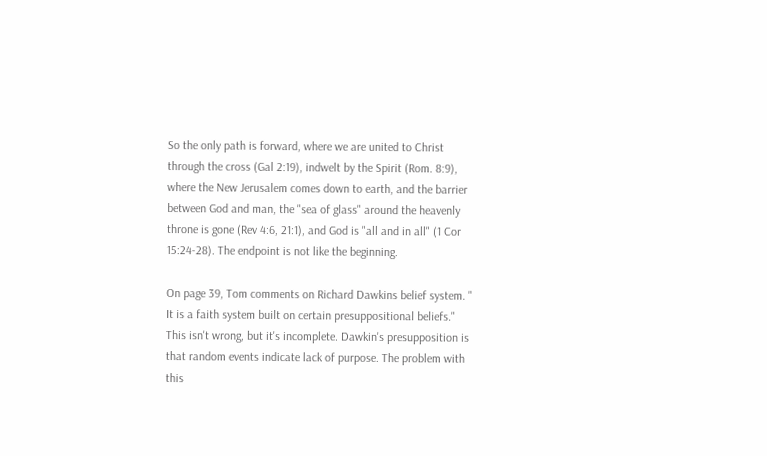So the only path is forward, where we are united to Christ through the cross (Gal 2:19), indwelt by the Spirit (Rom. 8:9), where the New Jerusalem comes down to earth, and the barrier between God and man, the "sea of glass" around the heavenly throne is gone (Rev 4:6, 21:1), and God is "all and in all" (1 Cor 15:24-28). The endpoint is not like the beginning.

On page 39, Tom comments on Richard Dawkins belief system. "
It is a faith system built on certain presuppositional beliefs." This isn't wrong, but it's incomplete. Dawkin's presupposition is that random events indicate lack of purpose. The problem with this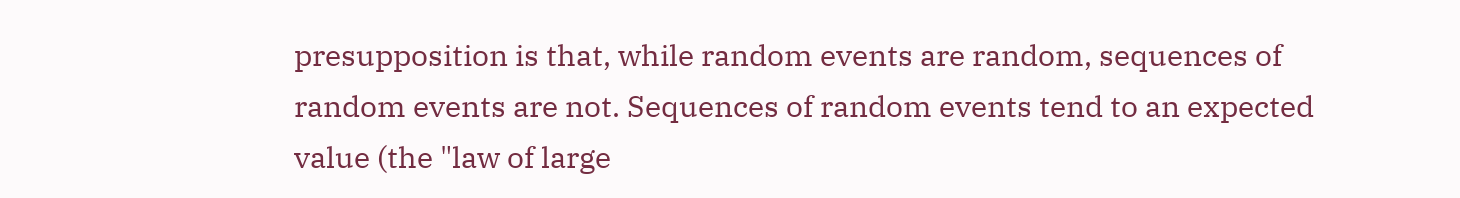presupposition is that, while random events are random, sequences of random events are not. Sequences of random events tend to an expected value (the "law of large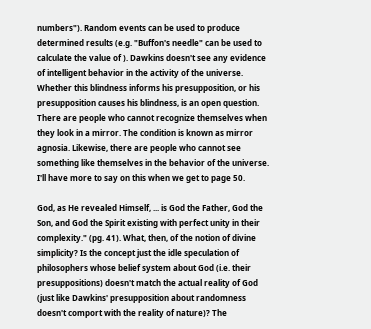numbers"). Random events can be used to produce determined results (e.g. "Buffon's needle" can be used to calculate the value of ). Dawkins doesn't see any evidence of intelligent behavior in the activity of the universe. Whether this blindness informs his presupposition, or his presupposition causes his blindness, is an open question. There are people who cannot recognize themselves when they look in a mirror. The condition is known as mirror agnosia. Likewise, there are people who cannot see something like themselves in the behavior of the universe. I'll have more to say on this when we get to page 50.

God, as He revealed Himself, ... is God the Father, God the Son, and God the Spirit existing with perfect unity in their complexity." (pg. 41). What, then, of the notion of divine simplicity? Is the concept just the idle speculation of philosophers whose belief system about God (i.e. their presuppositions) doesn't match the actual reality of God (just like Dawkins' presupposition about randomness doesn't comport with the reality of nature)? The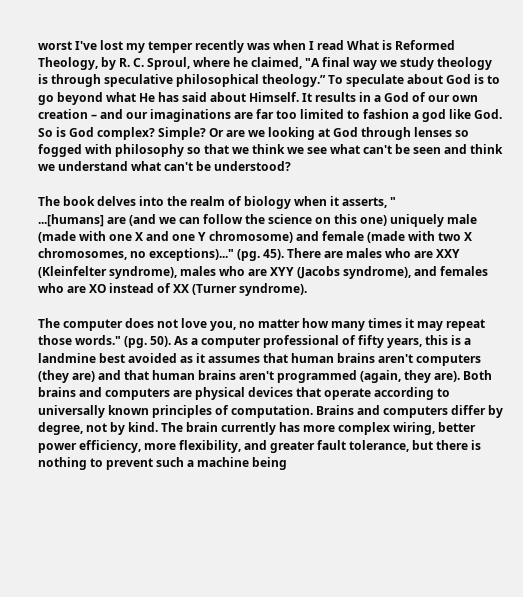worst I've lost my temper recently was when I read What is Reformed Theology, by R. C. Sproul, where he claimed, "A final way we study theology is through speculative philosophical theology.” To speculate about God is to go beyond what He has said about Himself. It results in a God of our own creation – and our imaginations are far too limited to fashion a god like God. So is God complex? Simple? Or are we looking at God through lenses so fogged with philosophy so that we think we see what can't be seen and think we understand what can't be understood?

The book delves into the realm of biology when it asserts, "
...[humans] are (and we can follow the science on this one) uniquely male (made with one X and one Y chromosome) and female (made with two X chromosomes, no exceptions)..." (pg. 45). There are males who are XXY (Kleinfelter syndrome), males who are XYY (Jacobs syndrome), and females who are XO instead of XX (Turner syndrome).

The computer does not love you, no matter how many times it may repeat those words." (pg. 50). As a computer professional of fifty years, this is a landmine best avoided as it assumes that human brains aren't computers (they are) and that human brains aren't programmed (again, they are). Both brains and computers are physical devices that operate according to universally known principles of computation. Brains and computers differ by degree, not by kind. The brain currently has more complex wiring, better power efficiency, more flexibility, and greater fault tolerance, but there is nothing to prevent such a machine being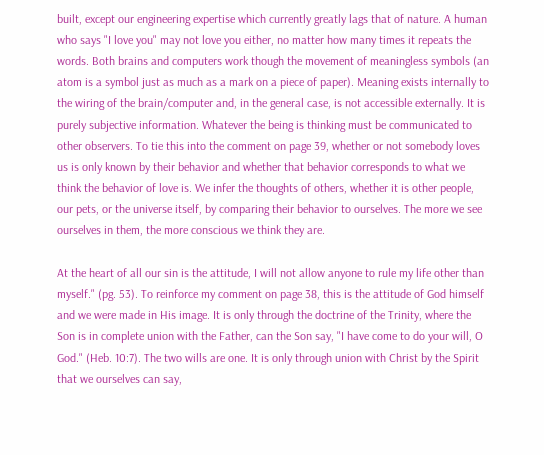built, except our engineering expertise which currently greatly lags that of nature. A human who says "I love you" may not love you either, no matter how many times it repeats the words. Both brains and computers work though the movement of meaningless symbols (an atom is a symbol just as much as a mark on a piece of paper). Meaning exists internally to the wiring of the brain/computer and, in the general case, is not accessible externally. It is purely subjective information. Whatever the being is thinking must be communicated to other observers. To tie this into the comment on page 39, whether or not somebody loves us is only known by their behavior and whether that behavior corresponds to what we think the behavior of love is. We infer the thoughts of others, whether it is other people, our pets, or the universe itself, by comparing their behavior to ourselves. The more we see ourselves in them, the more conscious we think they are.

At the heart of all our sin is the attitude, I will not allow anyone to rule my life other than myself." (pg. 53). To reinforce my comment on page 38, this is the attitude of God himself and we were made in His image. It is only through the doctrine of the Trinity, where the Son is in complete union with the Father, can the Son say, "I have come to do your will, O God." (Heb. 10:7). The two wills are one. It is only through union with Christ by the Spirit that we ourselves can say,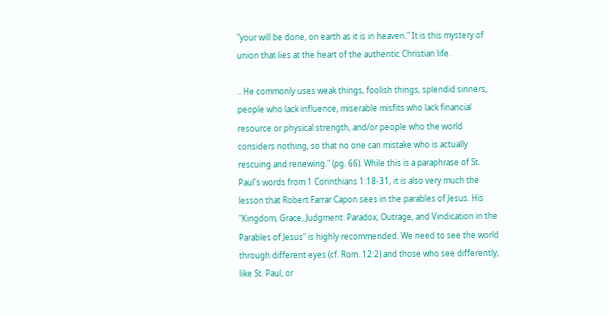"your will be done, on earth as it is in heaven." It is this mystery of union that lies at the heart of the authentic Christian life.

.. He commonly uses weak things, foolish things, splendid sinners, people who lack influence, miserable misfits who lack financial resource or physical strength, and/or people who the world considers nothing, so that no one can mistake who is actually rescuing and renewing." (pg. 66). While this is a paraphrase of St. Paul's words from 1 Corinthians 1:18-31, it is also very much the lesson that Robert Farrar Capon sees in the parables of Jesus. His "Kingdom, Grace, Judgment: Paradox, Outrage, and Vindication in the Parables of Jesus" is highly recommended. We need to see the world through different eyes (cf. Rom. 12:2) and those who see differently, like St. Paul, or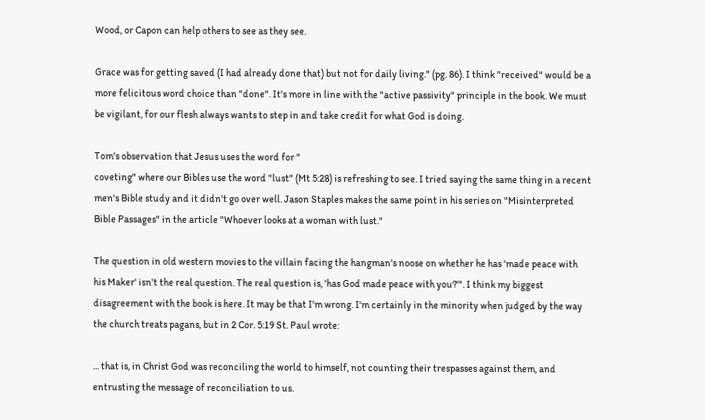Wood, or Capon can help others to see as they see.

Grace was for getting saved (I had already done that) but not for daily living." (pg. 86). I think "received" would be a more felicitous word choice than "done". It's more in line with the "active passivity" principle in the book. We must be vigilant, for our flesh always wants to step in and take credit for what God is doing.

Tom's observation that Jesus uses the word for "
coveting" where our Bibles use the word "lust" (Mt 5:28) is refreshing to see. I tried saying the same thing in a recent men's Bible study and it didn't go over well. Jason Staples makes the same point in his series on "Misinterpreted Bible Passages" in the article "Whoever looks at a woman with lust."

The question in old western movies to the villain facing the hangman's noose on whether he has 'made peace with his Maker' isn't the real question. The real question is, 'has God made peace with you?'". I think my biggest disagreement with the book is here. It may be that I'm wrong. I'm certainly in the minority when judged by the way the church treats pagans, but in 2 Cor. 5:19 St. Paul wrote:

... that is, in Christ God was reconciling the world to himself, not counting their trespasses against them, and entrusting the message of reconciliation to us.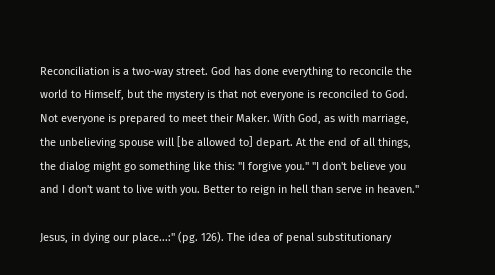Reconciliation is a two-way street. God has done everything to reconcile the world to Himself, but the mystery is that not everyone is reconciled to God. Not everyone is prepared to meet their Maker. With God, as with marriage, the unbelieving spouse will [be allowed to] depart. At the end of all things, the dialog might go something like this: "I forgive you." "I don't believe you and I don't want to live with you. Better to reign in hell than serve in heaven."

Jesus, in dying our place...:" (pg. 126). The idea of penal substitutionary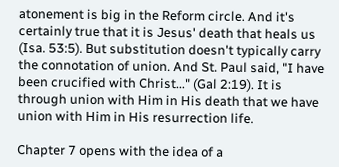atonement is big in the Reform circle. And it's certainly true that it is Jesus' death that heals us (Isa. 53:5). But substitution doesn't typically carry the connotation of union. And St. Paul said, "I have been crucified with Christ..." (Gal 2:19). It is through union with Him in His death that we have union with Him in His resurrection life.

Chapter 7 opens with the idea of a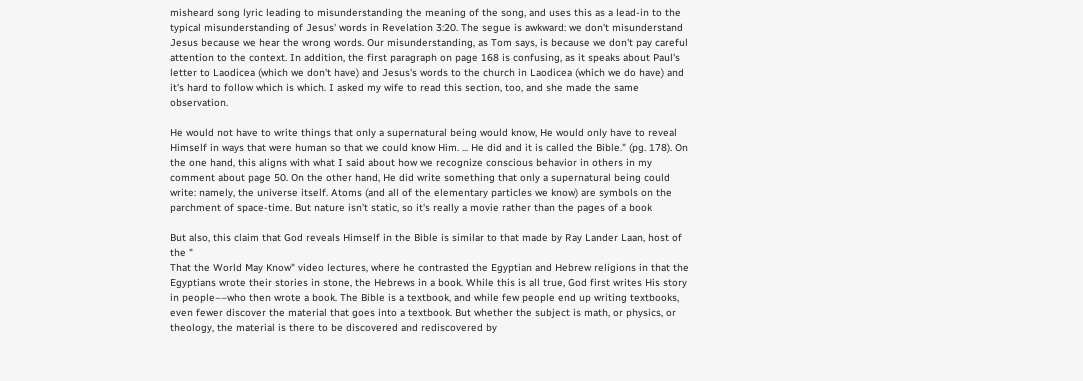misheard song lyric leading to misunderstanding the meaning of the song, and uses this as a lead-in to the typical misunderstanding of Jesus' words in Revelation 3:20. The segue is awkward: we don't misunderstand Jesus because we hear the wrong words. Our misunderstanding, as Tom says, is because we don't pay careful attention to the context. In addition, the first paragraph on page 168 is confusing, as it speaks about Paul's letter to Laodicea (which we don't have) and Jesus's words to the church in Laodicea (which we do have) and it's hard to follow which is which. I asked my wife to read this section, too, and she made the same observation.

He would not have to write things that only a supernatural being would know, He would only have to reveal Himself in ways that were human so that we could know Him. ... He did and it is called the Bible." (pg. 178). On the one hand, this aligns with what I said about how we recognize conscious behavior in others in my comment about page 50. On the other hand, He did write something that only a supernatural being could write: namely, the universe itself. Atoms (and all of the elementary particles we know) are symbols on the parchment of space-time. But nature isn't static, so it's really a movie rather than the pages of a book

But also, this claim that God reveals Himself in the Bible is similar to that made by Ray Lander Laan, host of the "
That the World May Know" video lectures, where he contrasted the Egyptian and Hebrew religions in that the Egyptians wrote their stories in stone, the Hebrews in a book. While this is all true, God first writes His story in people––who then wrote a book. The Bible is a textbook, and while few people end up writing textbooks, even fewer discover the material that goes into a textbook. But whether the subject is math, or physics, or theology, the material is there to be discovered and rediscovered by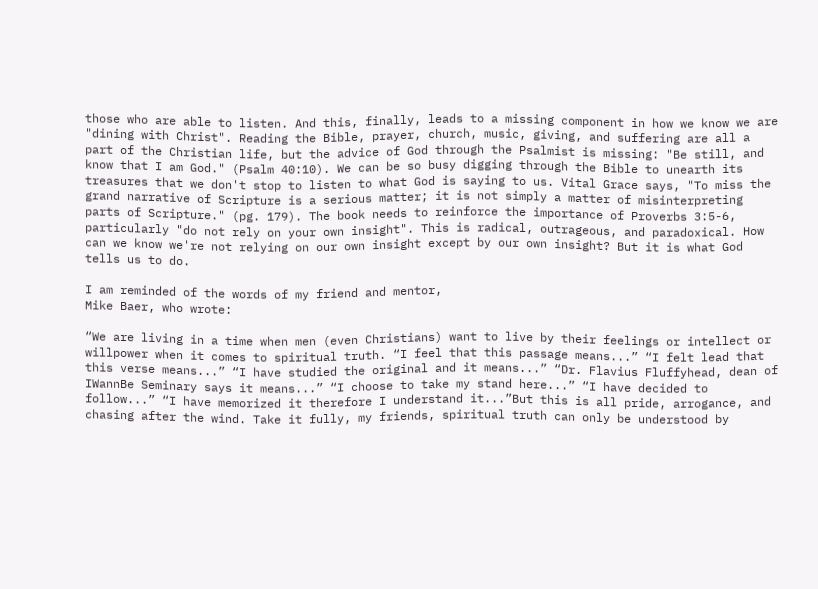those who are able to listen. And this, finally, leads to a missing component in how we know we are "dining with Christ". Reading the Bible, prayer, church, music, giving, and suffering are all a part of the Christian life, but the advice of God through the Psalmist is missing: "Be still, and know that I am God." (Psalm 40:10). We can be so busy digging through the Bible to unearth its treasures that we don't stop to listen to what God is saying to us. Vital Grace says, "To miss the grand narrative of Scripture is a serious matter; it is not simply a matter of misinterpreting parts of Scripture." (pg. 179). The book needs to reinforce the importance of Proverbs 3:5-6, particularly "do not rely on your own insight". This is radical, outrageous, and paradoxical. How can we know we're not relying on our own insight except by our own insight? But it is what God tells us to do.

I am reminded of the words of my friend and mentor,
Mike Baer, who wrote:

“We are living in a time when men (even Christians) want to live by their feelings or intellect or willpower when it comes to spiritual truth. “I feel that this passage means...” “I felt lead that this verse means...” “I have studied the original and it means...” “Dr. Flavius Fluffyhead, dean of IWannBe Seminary says it means...” “I choose to take my stand here...” “I have decided to follow...” “I have memorized it therefore I understand it...”But this is all pride, arrogance, and chasing after the wind. Take it fully, my friends, spiritual truth can only be understood by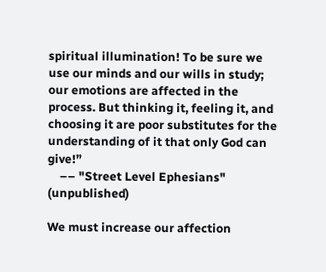spiritual illumination! To be sure we use our minds and our wills in study; our emotions are affected in the process. But thinking it, feeling it, and choosing it are poor substitutes for the understanding of it that only God can give!”
    –– "Street Level Ephesians" (unpublished)

We must increase our affection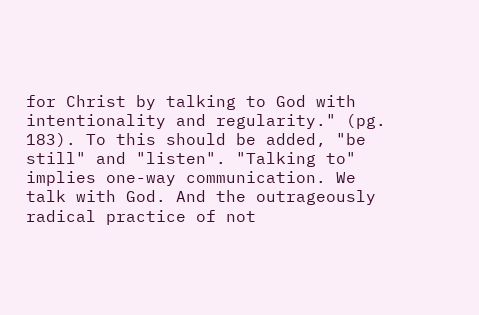for Christ by talking to God with intentionality and regularity." (pg. 183). To this should be added, "be still" and "listen". "Talking to" implies one-way communication. We talk with God. And the outrageously radical practice of not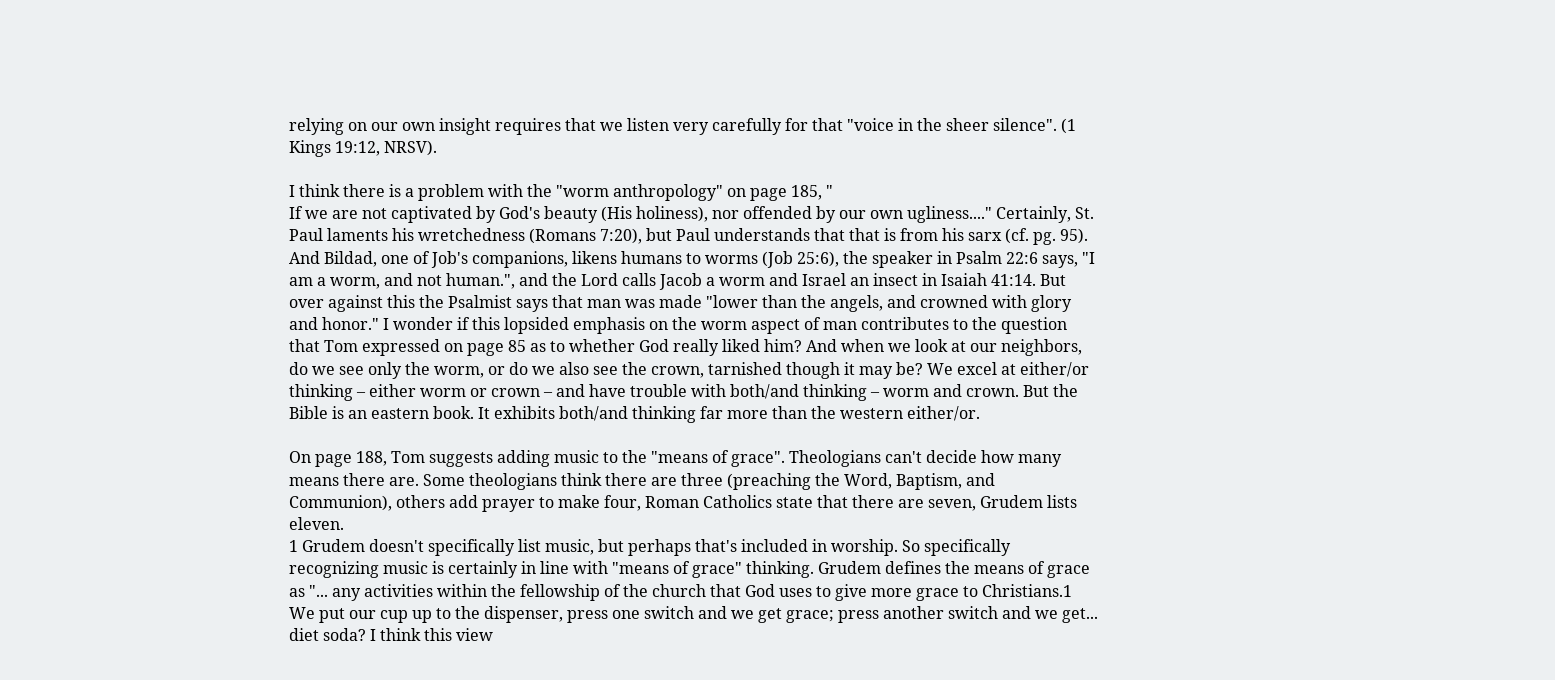relying on our own insight requires that we listen very carefully for that "voice in the sheer silence". (1 Kings 19:12, NRSV).

I think there is a problem with the "worm anthropology" on page 185, "
If we are not captivated by God's beauty (His holiness), nor offended by our own ugliness...." Certainly, St. Paul laments his wretchedness (Romans 7:20), but Paul understands that that is from his sarx (cf. pg. 95). And Bildad, one of Job's companions, likens humans to worms (Job 25:6), the speaker in Psalm 22:6 says, "I am a worm, and not human.", and the Lord calls Jacob a worm and Israel an insect in Isaiah 41:14. But over against this the Psalmist says that man was made "lower than the angels, and crowned with glory and honor." I wonder if this lopsided emphasis on the worm aspect of man contributes to the question that Tom expressed on page 85 as to whether God really liked him? And when we look at our neighbors, do we see only the worm, or do we also see the crown, tarnished though it may be? We excel at either/or thinking – either worm or crown – and have trouble with both/and thinking – worm and crown. But the Bible is an eastern book. It exhibits both/and thinking far more than the western either/or.

On page 188, Tom suggests adding music to the "means of grace". Theologians can't decide how many means there are. Some theologians think there are three (preaching the Word, Baptism, and Communion), others add prayer to make four, Roman Catholics state that there are seven, Grudem lists eleven.
1 Grudem doesn't specifically list music, but perhaps that's included in worship. So specifically recognizing music is certainly in line with "means of grace" thinking. Grudem defines the means of grace as "... any activities within the fellowship of the church that God uses to give more grace to Christians.1 We put our cup up to the dispenser, press one switch and we get grace; press another switch and we get... diet soda? I think this view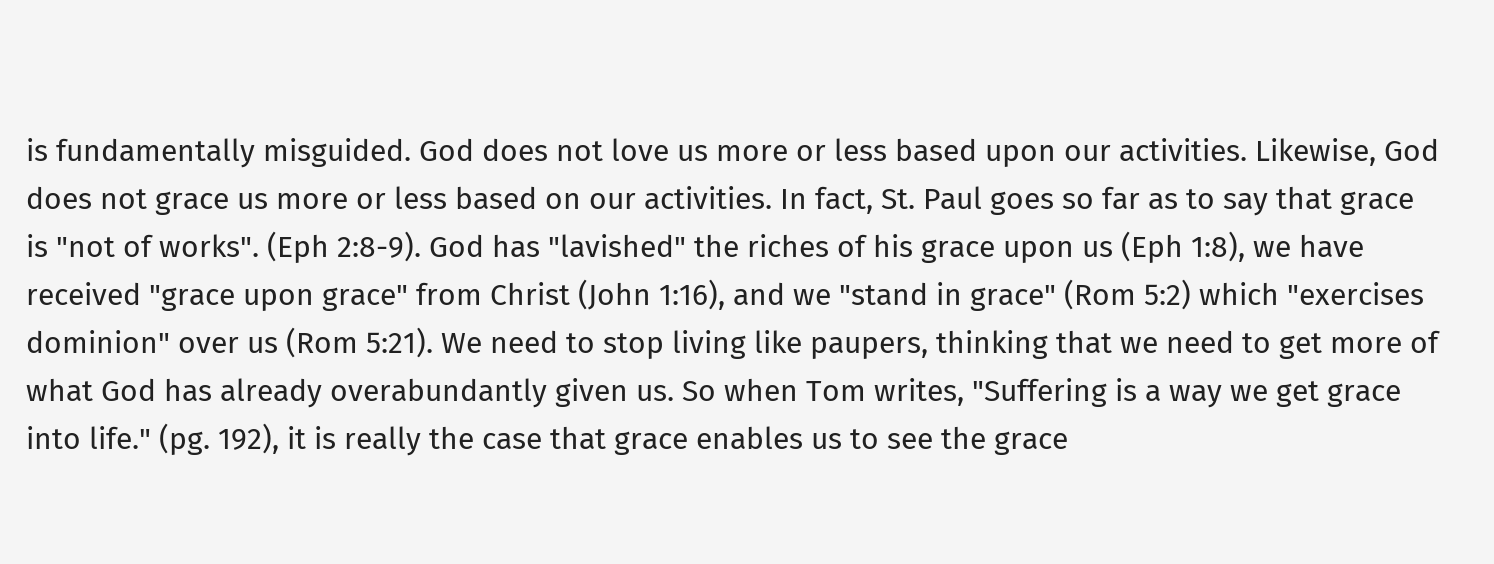is fundamentally misguided. God does not love us more or less based upon our activities. Likewise, God does not grace us more or less based on our activities. In fact, St. Paul goes so far as to say that grace is "not of works". (Eph 2:8-9). God has "lavished" the riches of his grace upon us (Eph 1:8), we have received "grace upon grace" from Christ (John 1:16), and we "stand in grace" (Rom 5:2) which "exercises dominion" over us (Rom 5:21). We need to stop living like paupers, thinking that we need to get more of what God has already overabundantly given us. So when Tom writes, "Suffering is a way we get grace into life." (pg. 192), it is really the case that grace enables us to see the grace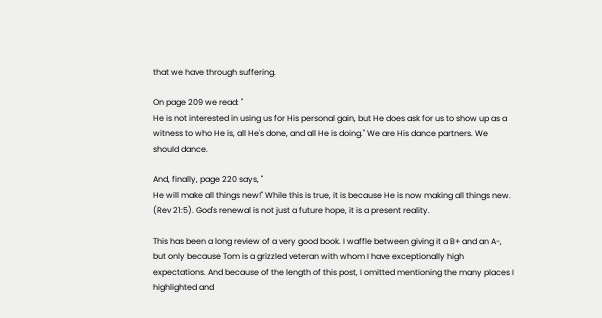that we have through suffering.

On page 209 we read: "
He is not interested in using us for His personal gain, but He does ask for us to show up as a witness to who He is, all He's done, and all He is doing." We are His dance partners. We should dance.

And, finally, page 220 says, "
He will make all things new!" While this is true, it is because He is now making all things new. (Rev 21:5). God's renewal is not just a future hope, it is a present reality.

This has been a long review of a very good book. I waffle between giving it a B+ and an A-, but only because Tom is a grizzled veteran with whom I have exceptionally high expectations. And because of the length of this post, I omitted mentioning the many places I highlighted and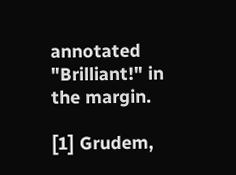annotated "Brilliant!" in the margin.

[1] Grudem,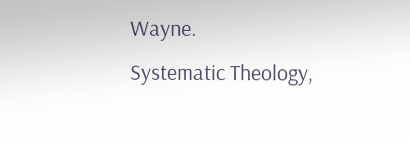Wayne.
Systematic Theology,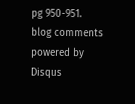pg 950-951.
blog comments powered by Disqus